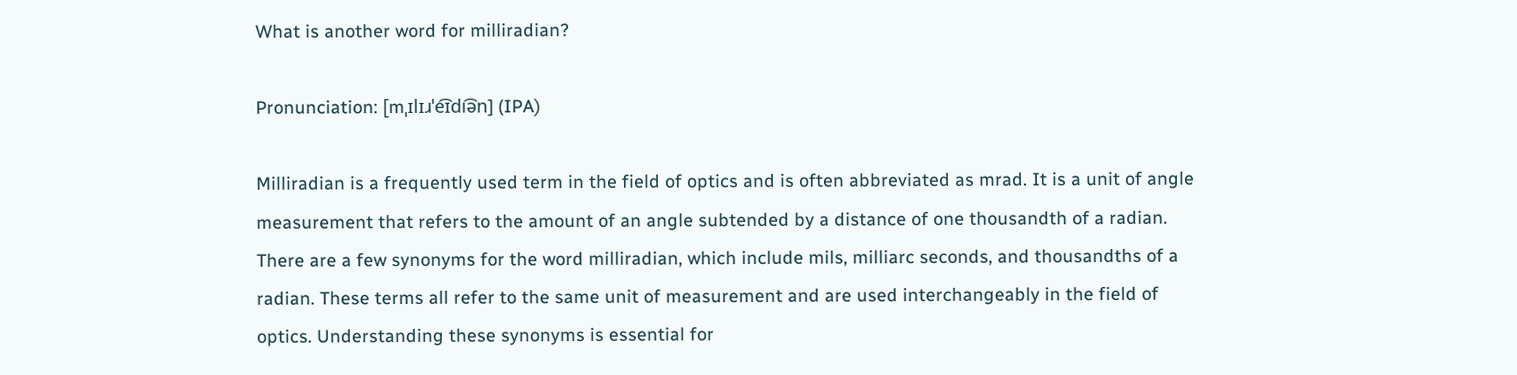What is another word for milliradian?

Pronunciation: [mˌɪlɪɹˈe͡ɪdi͡ən] (IPA)

Milliradian is a frequently used term in the field of optics and is often abbreviated as mrad. It is a unit of angle measurement that refers to the amount of an angle subtended by a distance of one thousandth of a radian. There are a few synonyms for the word milliradian, which include mils, milliarc seconds, and thousandths of a radian. These terms all refer to the same unit of measurement and are used interchangeably in the field of optics. Understanding these synonyms is essential for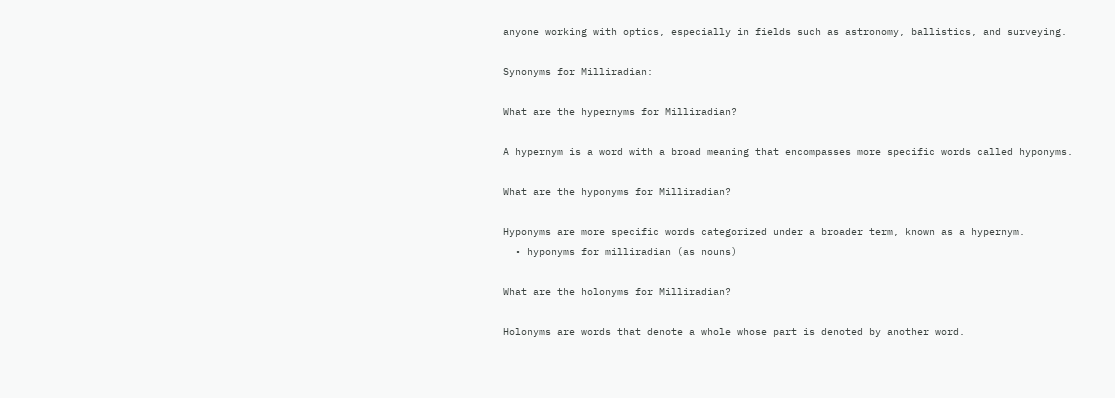anyone working with optics, especially in fields such as astronomy, ballistics, and surveying.

Synonyms for Milliradian:

What are the hypernyms for Milliradian?

A hypernym is a word with a broad meaning that encompasses more specific words called hyponyms.

What are the hyponyms for Milliradian?

Hyponyms are more specific words categorized under a broader term, known as a hypernym.
  • hyponyms for milliradian (as nouns)

What are the holonyms for Milliradian?

Holonyms are words that denote a whole whose part is denoted by another word.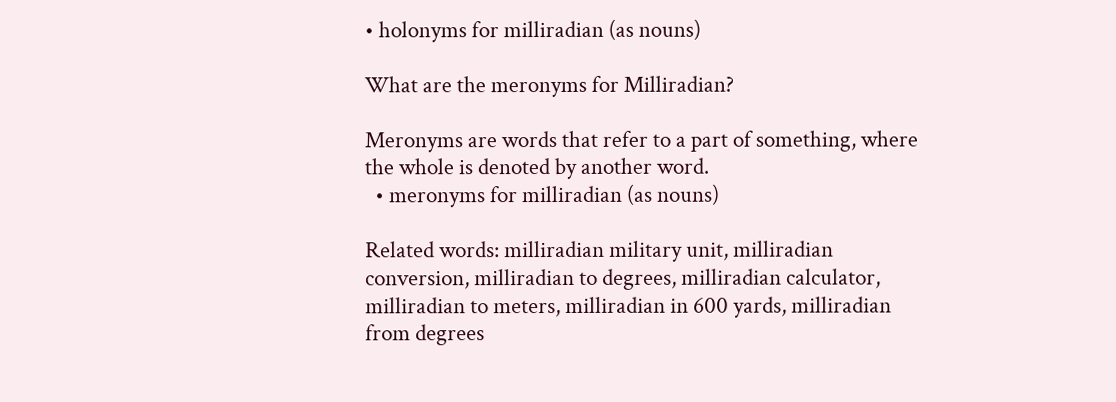• holonyms for milliradian (as nouns)

What are the meronyms for Milliradian?

Meronyms are words that refer to a part of something, where the whole is denoted by another word.
  • meronyms for milliradian (as nouns)

Related words: milliradian military unit, milliradian conversion, milliradian to degrees, milliradian calculator, milliradian to meters, milliradian in 600 yards, milliradian from degrees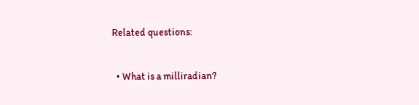Related questions:

  • What is a milliradian?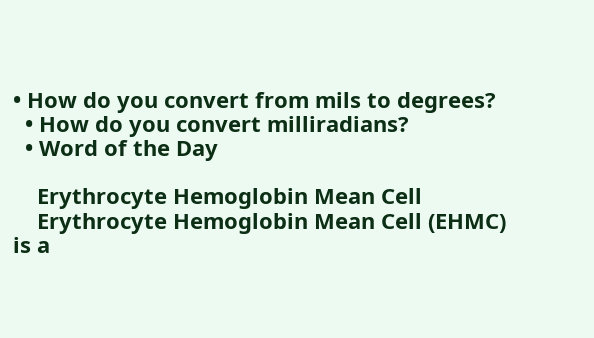• How do you convert from mils to degrees?
  • How do you convert milliradians?
  • Word of the Day

    Erythrocyte Hemoglobin Mean Cell
    Erythrocyte Hemoglobin Mean Cell (EHMC) is a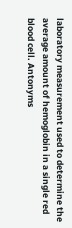laboratory measurement used to determine the average amount of hemoglobin in a single red blood cell. Antonyms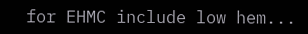for EHMC include low hem...